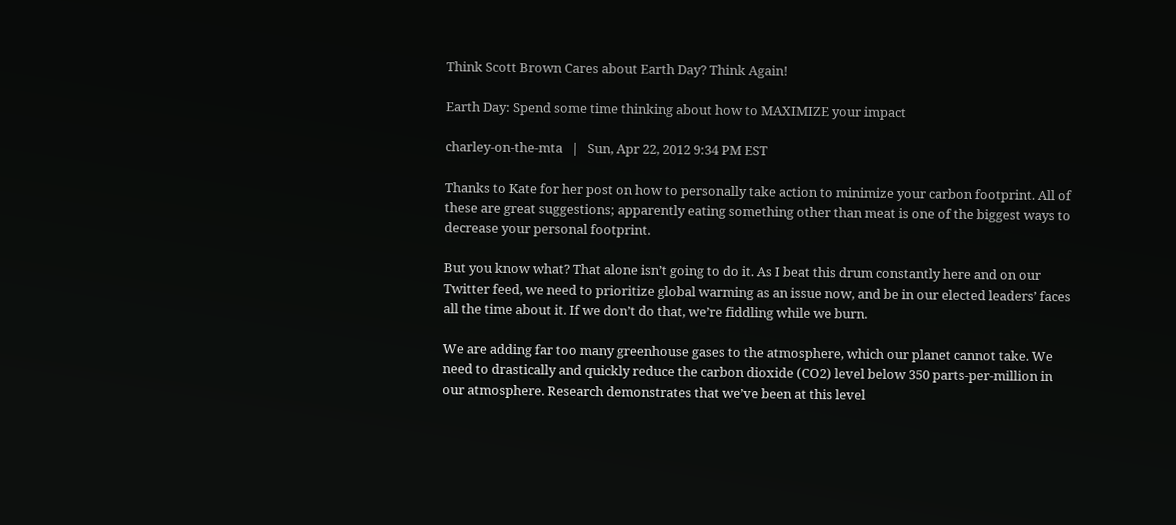Think Scott Brown Cares about Earth Day? Think Again!

Earth Day: Spend some time thinking about how to MAXIMIZE your impact

charley-on-the-mta   |   Sun, Apr 22, 2012 9:34 PM EST

Thanks to Kate for her post on how to personally take action to minimize your carbon footprint. All of these are great suggestions; apparently eating something other than meat is one of the biggest ways to decrease your personal footprint.

But you know what? That alone isn’t going to do it. As I beat this drum constantly here and on our Twitter feed, we need to prioritize global warming as an issue now, and be in our elected leaders’ faces all the time about it. If we don’t do that, we’re fiddling while we burn.

We are adding far too many greenhouse gases to the atmosphere, which our planet cannot take. We need to drastically and quickly reduce the carbon dioxide (CO2) level below 350 parts-per-million in our atmosphere. Research demonstrates that we’ve been at this level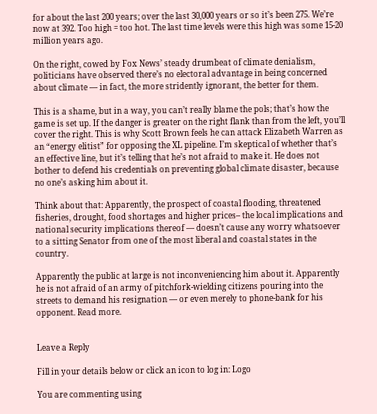for about the last 200 years; over the last 30,000 years or so it’s been 275. We’re now at 392. Too high = too hot. The last time levels were this high was some 15-20 million years ago.

On the right, cowed by Fox News’ steady drumbeat of climate denialism, politicians have observed there’s no electoral advantage in being concerned about climate — in fact, the more stridently ignorant, the better for them.

This is a shame, but in a way, you can’t really blame the pols; that’s how the game is set up. If the danger is greater on the right flank than from the left, you’ll cover the right. This is why Scott Brown feels he can attack Elizabeth Warren as an “energy elitist” for opposing the XL pipeline. I’m skeptical of whether that’s an effective line, but it’s telling that he’s not afraid to make it. He does not bother to defend his credentials on preventing global climate disaster, because no one’s asking him about it.

Think about that: Apparently, the prospect of coastal flooding, threatened fisheries, drought, food shortages and higher prices– the local implications and national security implications thereof — doesn’t cause any worry whatsoever to a sitting Senator from one of the most liberal and coastal states in the country.

Apparently the public at large is not inconveniencing him about it. Apparently he is not afraid of an army of pitchfork-wielding citizens pouring into the streets to demand his resignation — or even merely to phone-bank for his opponent. Read more.


Leave a Reply

Fill in your details below or click an icon to log in: Logo

You are commenting using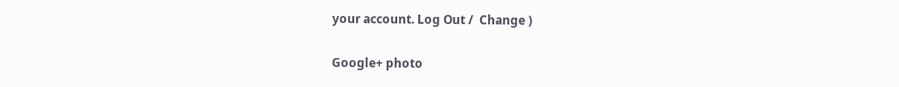your account. Log Out /  Change )

Google+ photo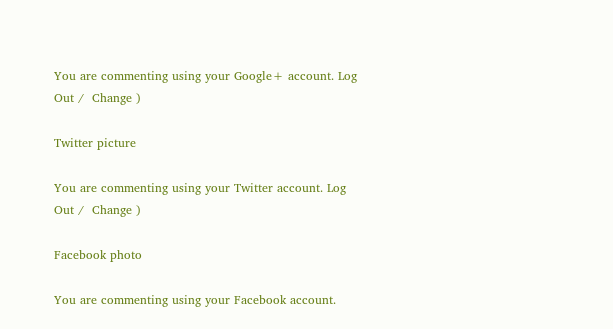You are commenting using your Google+ account. Log Out /  Change )

Twitter picture

You are commenting using your Twitter account. Log Out /  Change )

Facebook photo

You are commenting using your Facebook account.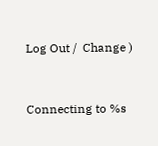Log Out /  Change )


Connecting to %s